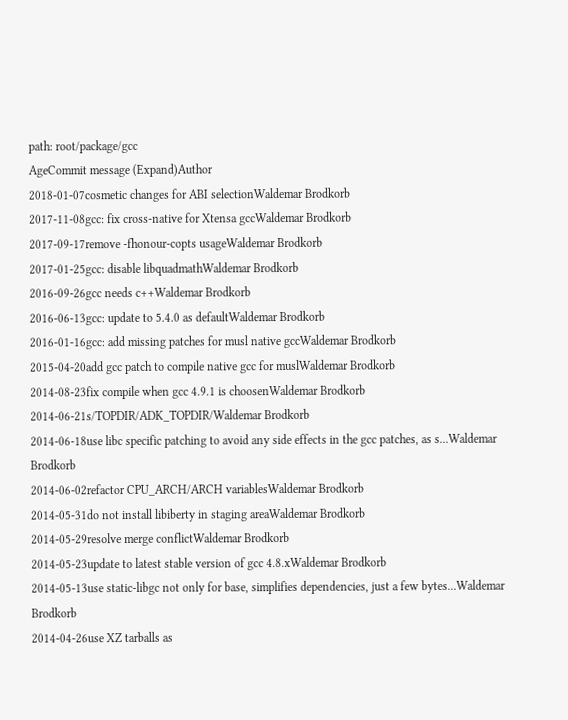path: root/package/gcc
AgeCommit message (Expand)Author
2018-01-07cosmetic changes for ABI selectionWaldemar Brodkorb
2017-11-08gcc: fix cross-native for Xtensa gccWaldemar Brodkorb
2017-09-17remove -fhonour-copts usageWaldemar Brodkorb
2017-01-25gcc: disable libquadmathWaldemar Brodkorb
2016-09-26gcc needs c++Waldemar Brodkorb
2016-06-13gcc: update to 5.4.0 as defaultWaldemar Brodkorb
2016-01-16gcc: add missing patches for musl native gccWaldemar Brodkorb
2015-04-20add gcc patch to compile native gcc for muslWaldemar Brodkorb
2014-08-23fix compile when gcc 4.9.1 is choosenWaldemar Brodkorb
2014-06-21s/TOPDIR/ADK_TOPDIR/Waldemar Brodkorb
2014-06-18use libc specific patching to avoid any side effects in the gcc patches, as s...Waldemar Brodkorb
2014-06-02refactor CPU_ARCH/ARCH variablesWaldemar Brodkorb
2014-05-31do not install libiberty in staging areaWaldemar Brodkorb
2014-05-29resolve merge conflictWaldemar Brodkorb
2014-05-23update to latest stable version of gcc 4.8.xWaldemar Brodkorb
2014-05-13use static-libgc not only for base, simplifies dependencies, just a few bytes...Waldemar Brodkorb
2014-04-26use XZ tarballs as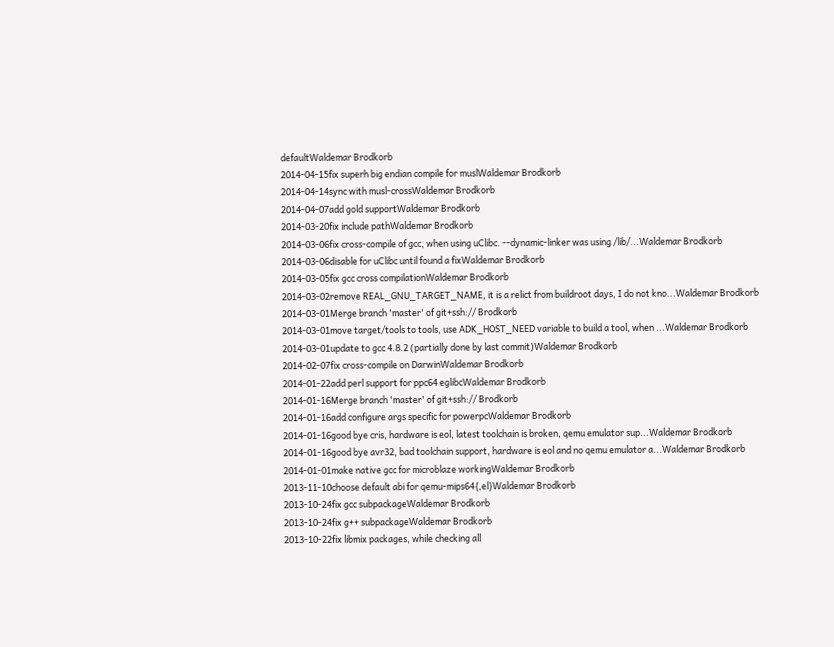defaultWaldemar Brodkorb
2014-04-15fix superh big endian compile for muslWaldemar Brodkorb
2014-04-14sync with musl-crossWaldemar Brodkorb
2014-04-07add gold supportWaldemar Brodkorb
2014-03-20fix include pathWaldemar Brodkorb
2014-03-06fix cross-compile of gcc, when using uClibc. --dynamic-linker was using /lib/...Waldemar Brodkorb
2014-03-06disable for uClibc until found a fixWaldemar Brodkorb
2014-03-05fix gcc cross compilationWaldemar Brodkorb
2014-03-02remove REAL_GNU_TARGET_NAME, it is a relict from buildroot days, I do not kno...Waldemar Brodkorb
2014-03-01Merge branch 'master' of git+ssh:// Brodkorb
2014-03-01move target/tools to tools, use ADK_HOST_NEED variable to build a tool, when ...Waldemar Brodkorb
2014-03-01update to gcc 4.8.2 (partially done by last commit)Waldemar Brodkorb
2014-02-07fix cross-compile on DarwinWaldemar Brodkorb
2014-01-22add perl support for ppc64 eglibcWaldemar Brodkorb
2014-01-16Merge branch 'master' of git+ssh:// Brodkorb
2014-01-16add configure args specific for powerpcWaldemar Brodkorb
2014-01-16good bye cris, hardware is eol, latest toolchain is broken, qemu emulator sup...Waldemar Brodkorb
2014-01-16good bye avr32, bad toolchain support, hardware is eol and no qemu emulator a...Waldemar Brodkorb
2014-01-01make native gcc for microblaze workingWaldemar Brodkorb
2013-11-10choose default abi for qemu-mips64{,el}Waldemar Brodkorb
2013-10-24fix gcc subpackageWaldemar Brodkorb
2013-10-24fix g++ subpackageWaldemar Brodkorb
2013-10-22fix libmix packages, while checking all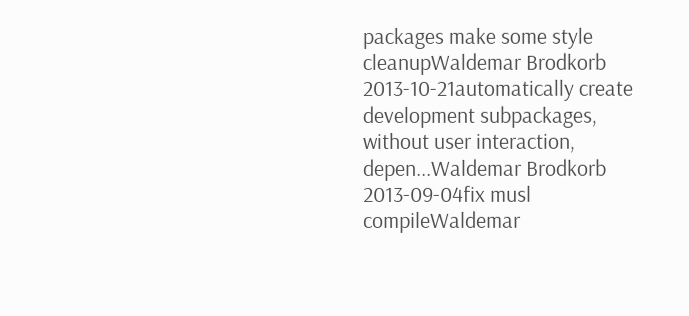packages make some style cleanupWaldemar Brodkorb
2013-10-21automatically create development subpackages, without user interaction, depen...Waldemar Brodkorb
2013-09-04fix musl compileWaldemar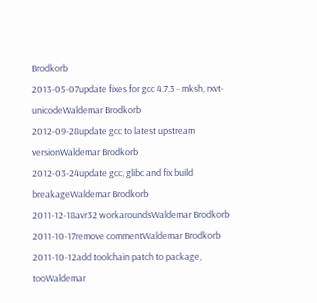Brodkorb
2013-05-07update fixes for gcc 4.7.3 - mksh, rxvt-unicodeWaldemar Brodkorb
2012-09-28update gcc to latest upstream versionWaldemar Brodkorb
2012-03-24update gcc, glibc and fix build breakageWaldemar Brodkorb
2011-12-18avr32 workaroundsWaldemar Brodkorb
2011-10-17remove commentWaldemar Brodkorb
2011-10-12add toolchain patch to package, tooWaldemar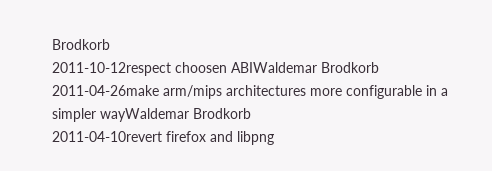Brodkorb
2011-10-12respect choosen ABIWaldemar Brodkorb
2011-04-26make arm/mips architectures more configurable in a simpler wayWaldemar Brodkorb
2011-04-10revert firefox and libpng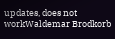updates, does not workWaldemar Brodkorb